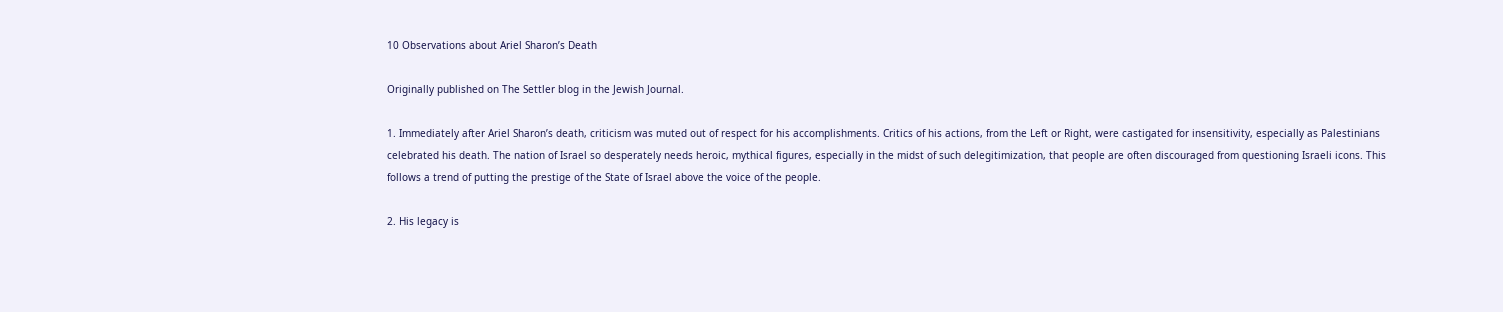10 Observations about Ariel Sharon’s Death

Originally published on The Settler blog in the Jewish Journal.

1. Immediately after Ariel Sharon’s death, criticism was muted out of respect for his accomplishments. Critics of his actions, from the Left or Right, were castigated for insensitivity, especially as Palestinians celebrated his death. The nation of Israel so desperately needs heroic, mythical figures, especially in the midst of such delegitimization, that people are often discouraged from questioning Israeli icons. This follows a trend of putting the prestige of the State of Israel above the voice of the people.

2. His legacy is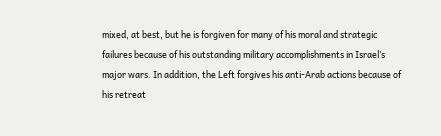mixed, at best, but he is forgiven for many of his moral and strategic failures because of his outstanding military accomplishments in Israel’s major wars. In addition, the Left forgives his anti-Arab actions because of his retreat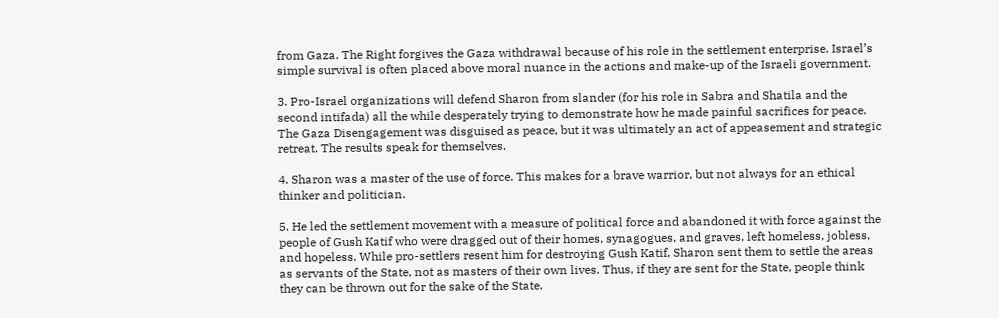from Gaza. The Right forgives the Gaza withdrawal because of his role in the settlement enterprise. Israel’s simple survival is often placed above moral nuance in the actions and make-up of the Israeli government.

3. Pro-Israel organizations will defend Sharon from slander (for his role in Sabra and Shatila and the second intifada) all the while desperately trying to demonstrate how he made painful sacrifices for peace. The Gaza Disengagement was disguised as peace, but it was ultimately an act of appeasement and strategic retreat. The results speak for themselves.

4. Sharon was a master of the use of force. This makes for a brave warrior, but not always for an ethical thinker and politician.

5. He led the settlement movement with a measure of political force and abandoned it with force against the people of Gush Katif who were dragged out of their homes, synagogues, and graves, left homeless, jobless, and hopeless. While pro-settlers resent him for destroying Gush Katif, Sharon sent them to settle the areas as servants of the State, not as masters of their own lives. Thus, if they are sent for the State, people think they can be thrown out for the sake of the State.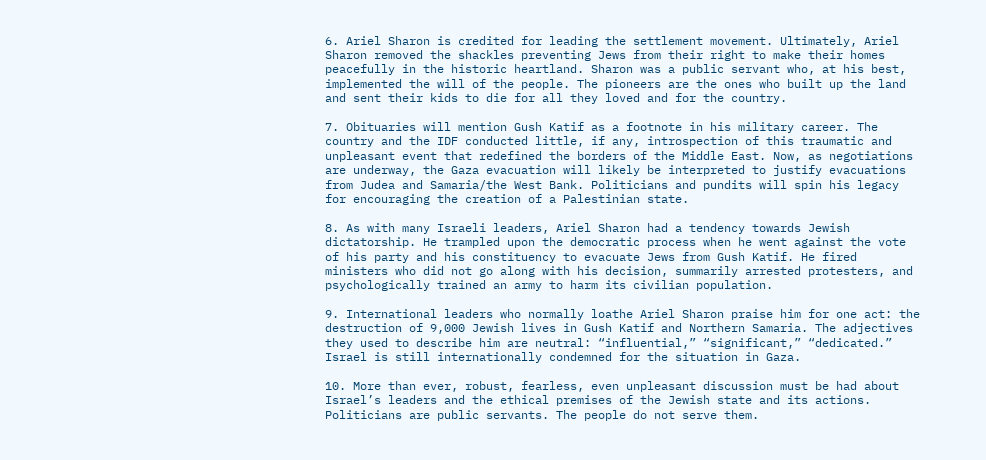6. Ariel Sharon is credited for leading the settlement movement. Ultimately, Ariel Sharon removed the shackles preventing Jews from their right to make their homes peacefully in the historic heartland. Sharon was a public servant who, at his best, implemented the will of the people. The pioneers are the ones who built up the land and sent their kids to die for all they loved and for the country.

7. Obituaries will mention Gush Katif as a footnote in his military career. The country and the IDF conducted little, if any, introspection of this traumatic and unpleasant event that redefined the borders of the Middle East. Now, as negotiations are underway, the Gaza evacuation will likely be interpreted to justify evacuations from Judea and Samaria/the West Bank. Politicians and pundits will spin his legacy for encouraging the creation of a Palestinian state.

8. As with many Israeli leaders, Ariel Sharon had a tendency towards Jewish dictatorship. He trampled upon the democratic process when he went against the vote of his party and his constituency to evacuate Jews from Gush Katif. He fired ministers who did not go along with his decision, summarily arrested protesters, and psychologically trained an army to harm its civilian population.

9. International leaders who normally loathe Ariel Sharon praise him for one act: the destruction of 9,000 Jewish lives in Gush Katif and Northern Samaria. The adjectives they used to describe him are neutral: “influential,” “significant,” “dedicated.” Israel is still internationally condemned for the situation in Gaza.

10. More than ever, robust, fearless, even unpleasant discussion must be had about Israel’s leaders and the ethical premises of the Jewish state and its actions. Politicians are public servants. The people do not serve them.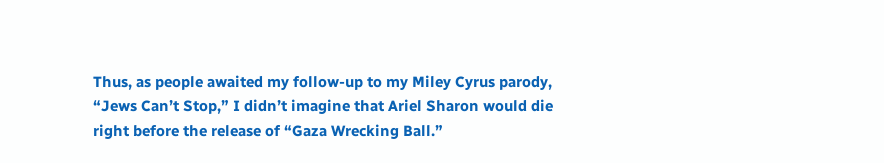Thus, as people awaited my follow-up to my Miley Cyrus parody, “Jews Can’t Stop,” I didn’t imagine that Ariel Sharon would die right before the release of “Gaza Wrecking Ball.”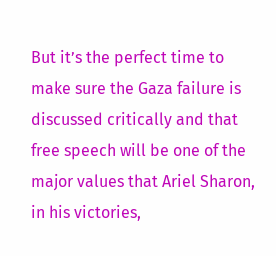But it’s the perfect time to make sure the Gaza failure is discussed critically and that free speech will be one of the major values that Ariel Sharon, in his victories,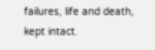failures, life and death, kept intact.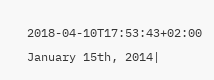2018-04-10T17:53:43+02:00 January 15th, 2014|